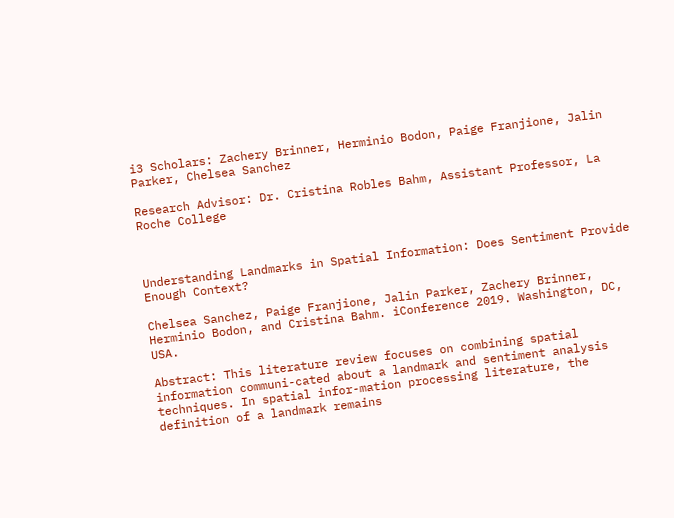i3 Scholars: Zachery Brinner, Herminio Bodon, Paige Franjione, Jalin Parker, Chelsea Sanchez

Research Advisor: Dr. Cristina Robles Bahm, Assistant Professor, La Roche College



Understanding Landmarks in Spatial Information: Does Sentiment Provide Enough Context?

Chelsea Sanchez, Paige Franjione, Jalin Parker, Zachery Brinner, Herminio Bodon, and Cristina Bahm. iConference 2019. Washington, DC, USA.

Abstract: This literature review focuses on combining spatial information communi-cated about a landmark and sentiment analysis techniques. In spatial infor-mation processing literature, the definition of a landmark remains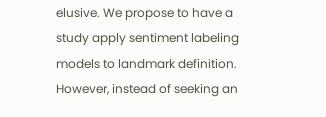elusive. We propose to have a study apply sentiment labeling models to landmark definition. However, instead of seeking an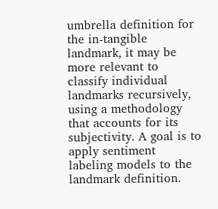umbrella definition for the in-tangible landmark, it may be more relevant to classify individual landmarks recursively, using a methodology that accounts for its subjectivity. A goal is to apply sentiment labeling models to the landmark definition.